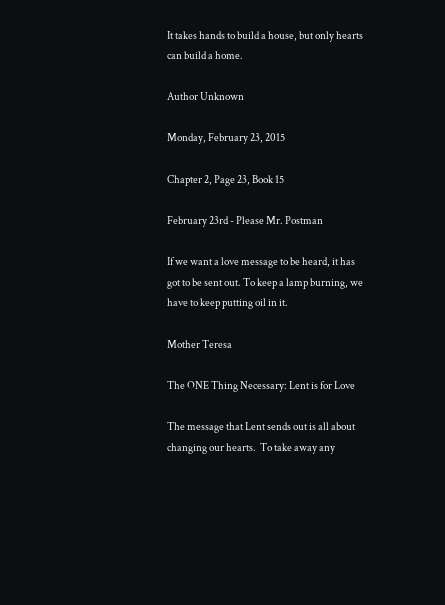It takes hands to build a house, but only hearts can build a home.

Author Unknown

Monday, February 23, 2015

Chapter 2, Page 23, Book 15

February 23rd - Please Mr. Postman

If we want a love message to be heard, it has got to be sent out. To keep a lamp burning, we have to keep putting oil in it.

Mother Teresa

The ONE Thing Necessary: Lent is for Love

The message that Lent sends out is all about changing our hearts.  To take away any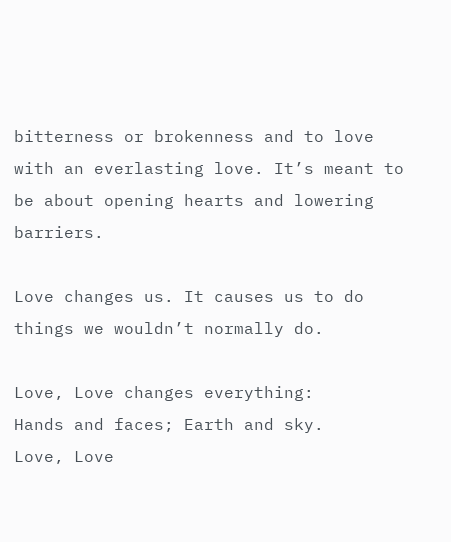bitterness or brokenness and to love with an everlasting love. It’s meant to be about opening hearts and lowering barriers.

Love changes us. It causes us to do things we wouldn’t normally do.

Love, Love changes everything:
Hands and faces; Earth and sky.
Love, Love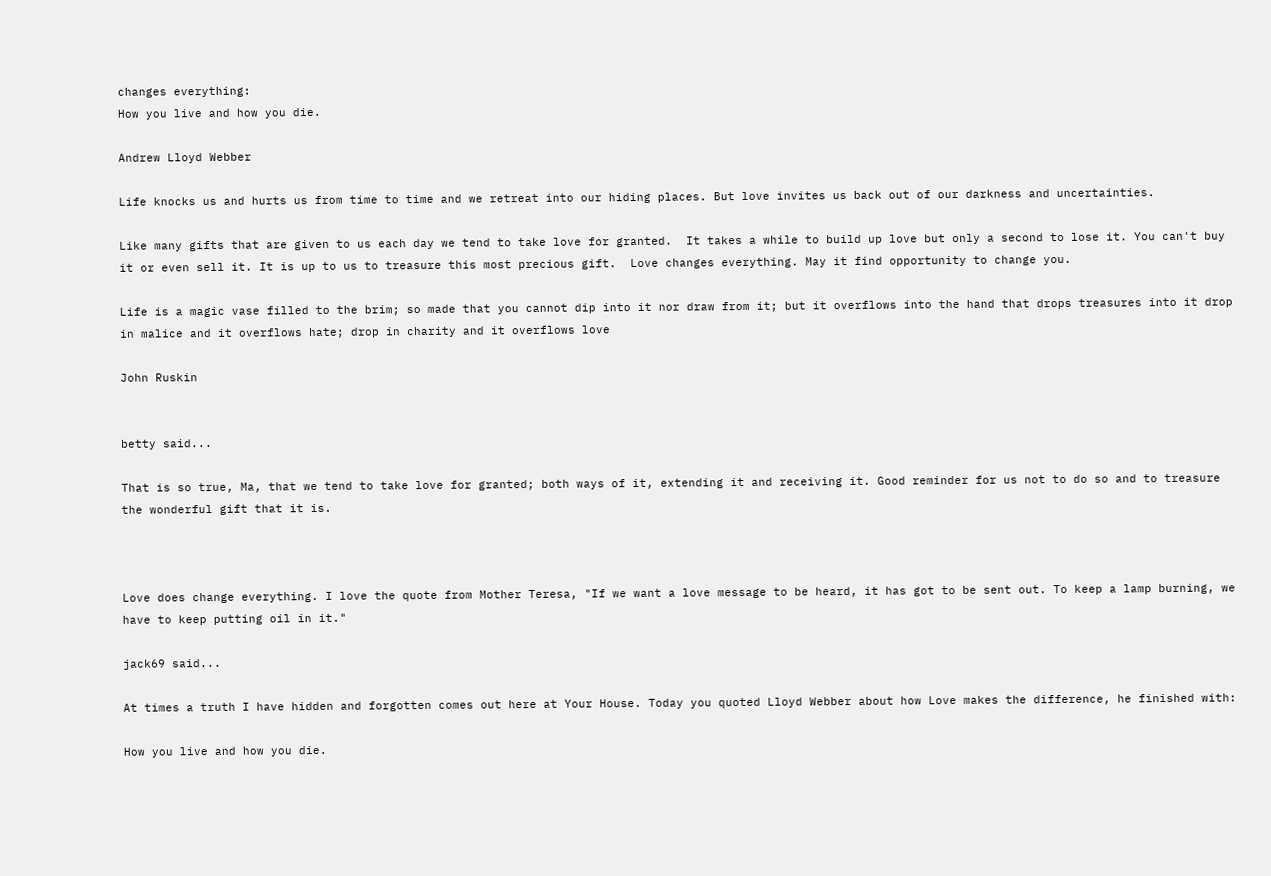changes everything:
How you live and how you die.

Andrew Lloyd Webber

Life knocks us and hurts us from time to time and we retreat into our hiding places. But love invites us back out of our darkness and uncertainties.

Like many gifts that are given to us each day we tend to take love for granted.  It takes a while to build up love but only a second to lose it. You can't buy it or even sell it. It is up to us to treasure this most precious gift.  Love changes everything. May it find opportunity to change you.

Life is a magic vase filled to the brim; so made that you cannot dip into it nor draw from it; but it overflows into the hand that drops treasures into it drop in malice and it overflows hate; drop in charity and it overflows love

John Ruskin


betty said...

That is so true, Ma, that we tend to take love for granted; both ways of it, extending it and receiving it. Good reminder for us not to do so and to treasure the wonderful gift that it is.



Love does change everything. I love the quote from Mother Teresa, "If we want a love message to be heard, it has got to be sent out. To keep a lamp burning, we have to keep putting oil in it."

jack69 said...

At times a truth I have hidden and forgotten comes out here at Your House. Today you quoted Lloyd Webber about how Love makes the difference, he finished with:

How you live and how you die.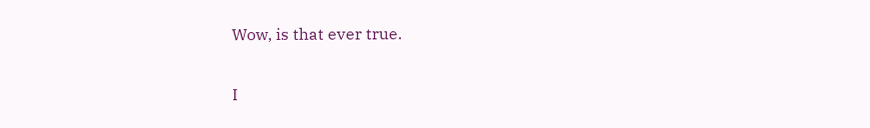Wow, is that ever true.

I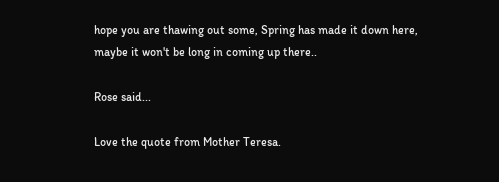hope you are thawing out some, Spring has made it down here, maybe it won't be long in coming up there..

Rose said...

Love the quote from Mother Teresa.